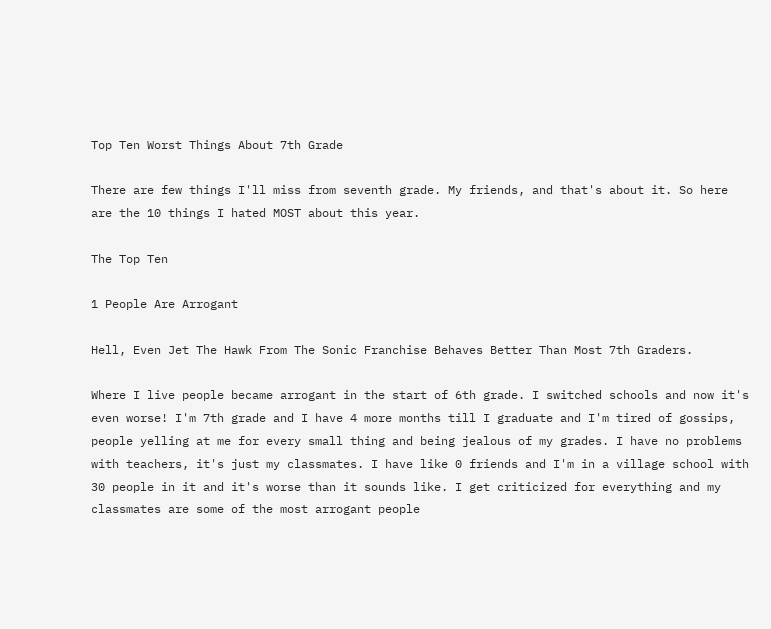Top Ten Worst Things About 7th Grade

There are few things I'll miss from seventh grade. My friends, and that's about it. So here are the 10 things I hated MOST about this year.

The Top Ten

1 People Are Arrogant

Hell, Even Jet The Hawk From The Sonic Franchise Behaves Better Than Most 7th Graders.

Where I live people became arrogant in the start of 6th grade. I switched schools and now it's even worse! I'm 7th grade and I have 4 more months till I graduate and I'm tired of gossips, people yelling at me for every small thing and being jealous of my grades. I have no problems with teachers, it's just my classmates. I have like 0 friends and I'm in a village school with 30 people in it and it's worse than it sounds like. I get criticized for everything and my classmates are some of the most arrogant people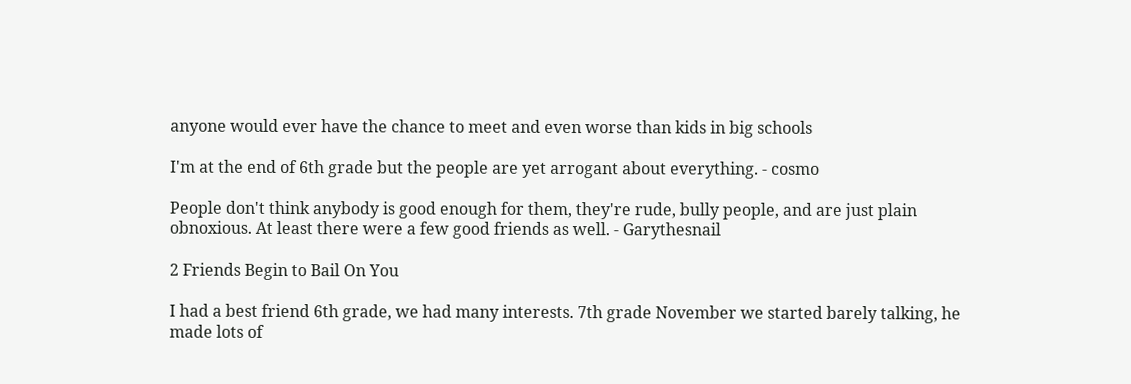anyone would ever have the chance to meet and even worse than kids in big schools

I'm at the end of 6th grade but the people are yet arrogant about everything. - cosmo

People don't think anybody is good enough for them, they're rude, bully people, and are just plain obnoxious. At least there were a few good friends as well. - Garythesnail

2 Friends Begin to Bail On You

I had a best friend 6th grade, we had many interests. 7th grade November we started barely talking, he made lots of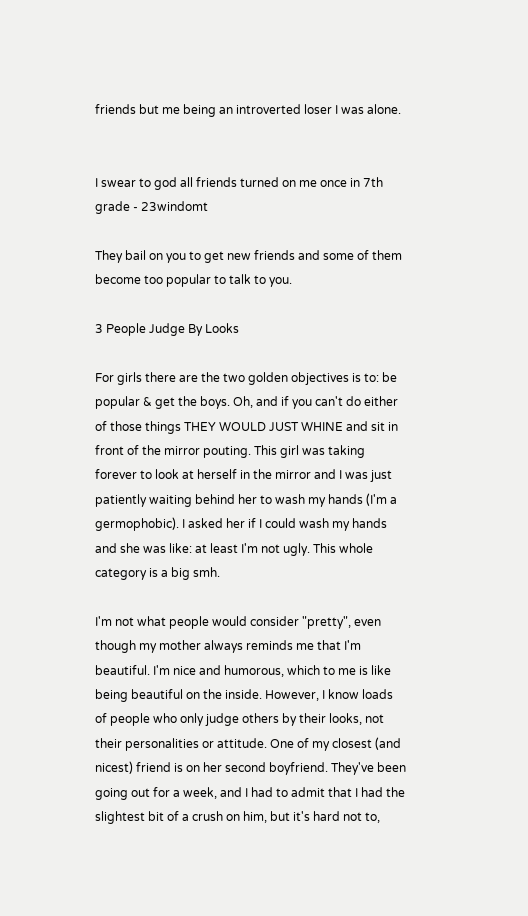friends but me being an introverted loser I was alone.


I swear to god all friends turned on me once in 7th grade - 23windomt

They bail on you to get new friends and some of them become too popular to talk to you.

3 People Judge By Looks

For girls there are the two golden objectives is to: be popular & get the boys. Oh, and if you can't do either of those things THEY WOULD JUST WHINE and sit in front of the mirror pouting. This girl was taking forever to look at herself in the mirror and I was just patiently waiting behind her to wash my hands (I'm a germophobic). I asked her if I could wash my hands and she was like: at least I'm not ugly. This whole category is a big smh.

I'm not what people would consider "pretty", even though my mother always reminds me that I'm beautiful. I'm nice and humorous, which to me is like being beautiful on the inside. However, I know loads of people who only judge others by their looks, not their personalities or attitude. One of my closest (and nicest) friend is on her second boyfriend. They've been going out for a week, and I had to admit that I had the slightest bit of a crush on him, but it's hard not to,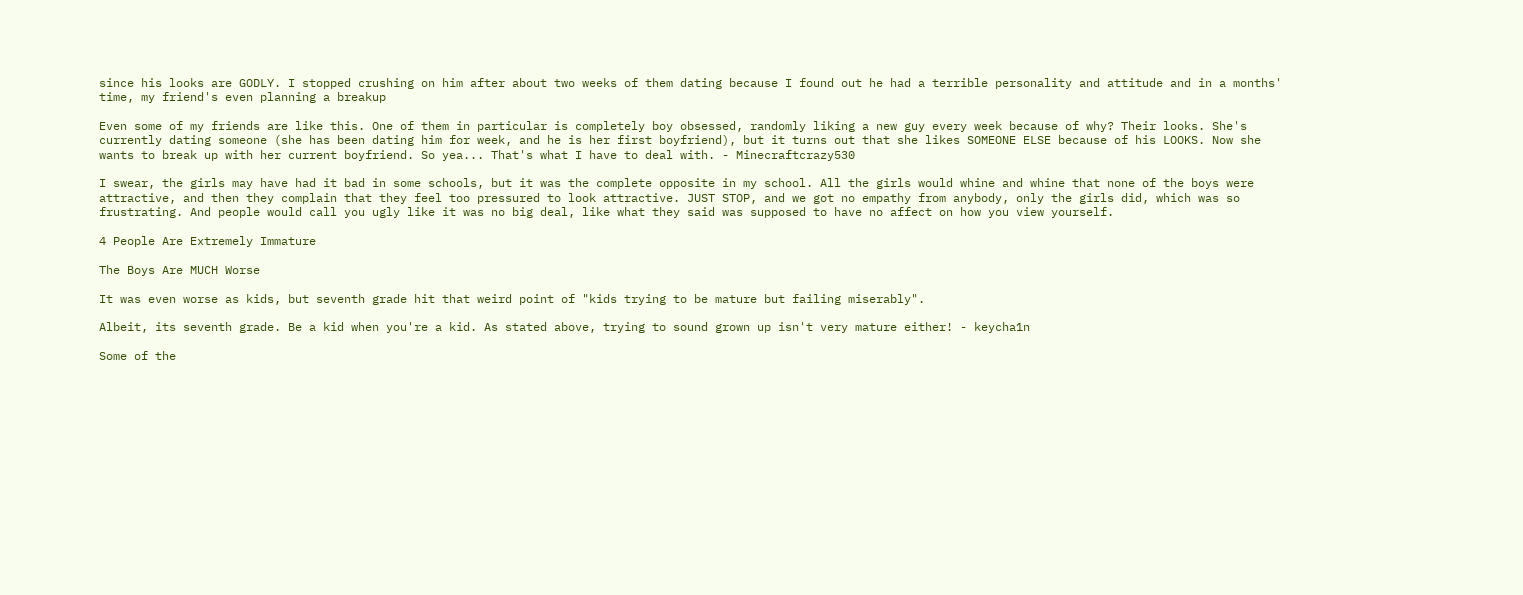since his looks are GODLY. I stopped crushing on him after about two weeks of them dating because I found out he had a terrible personality and attitude and in a months' time, my friend's even planning a breakup

Even some of my friends are like this. One of them in particular is completely boy obsessed, randomly liking a new guy every week because of why? Their looks. She's currently dating someone (she has been dating him for week, and he is her first boyfriend), but it turns out that she likes SOMEONE ELSE because of his LOOKS. Now she wants to break up with her current boyfriend. So yea... That's what I have to deal with. - Minecraftcrazy530

I swear, the girls may have had it bad in some schools, but it was the complete opposite in my school. All the girls would whine and whine that none of the boys were attractive, and then they complain that they feel too pressured to look attractive. JUST STOP, and we got no empathy from anybody, only the girls did, which was so frustrating. And people would call you ugly like it was no big deal, like what they said was supposed to have no affect on how you view yourself.

4 People Are Extremely Immature

The Boys Are MUCH Worse

It was even worse as kids, but seventh grade hit that weird point of "kids trying to be mature but failing miserably".

Albeit, its seventh grade. Be a kid when you're a kid. As stated above, trying to sound grown up isn't very mature either! - keycha1n

Some of the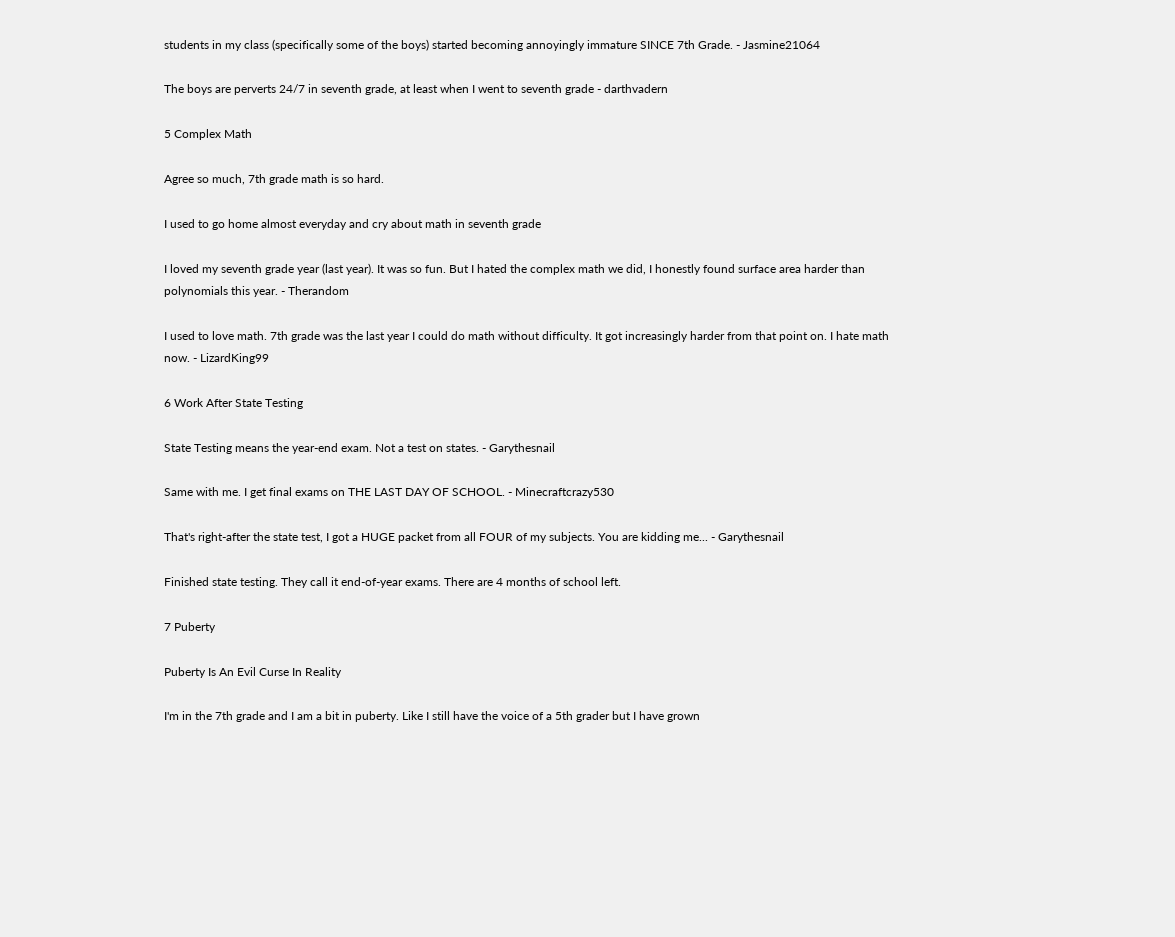students in my class (specifically some of the boys) started becoming annoyingly immature SINCE 7th Grade. - Jasmine21064

The boys are perverts 24/7 in seventh grade, at least when I went to seventh grade - darthvadern

5 Complex Math

Agree so much, 7th grade math is so hard.

I used to go home almost everyday and cry about math in seventh grade

I loved my seventh grade year (last year). It was so fun. But I hated the complex math we did, I honestly found surface area harder than polynomials this year. - Therandom

I used to love math. 7th grade was the last year I could do math without difficulty. It got increasingly harder from that point on. I hate math now. - LizardKing99

6 Work After State Testing

State Testing means the year-end exam. Not a test on states. - Garythesnail

Same with me. I get final exams on THE LAST DAY OF SCHOOL. - Minecraftcrazy530

That's right-after the state test, I got a HUGE packet from all FOUR of my subjects. You are kidding me... - Garythesnail

Finished state testing. They call it end-of-year exams. There are 4 months of school left.

7 Puberty

Puberty Is An Evil Curse In Reality

I'm in the 7th grade and I am a bit in puberty. Like I still have the voice of a 5th grader but I have grown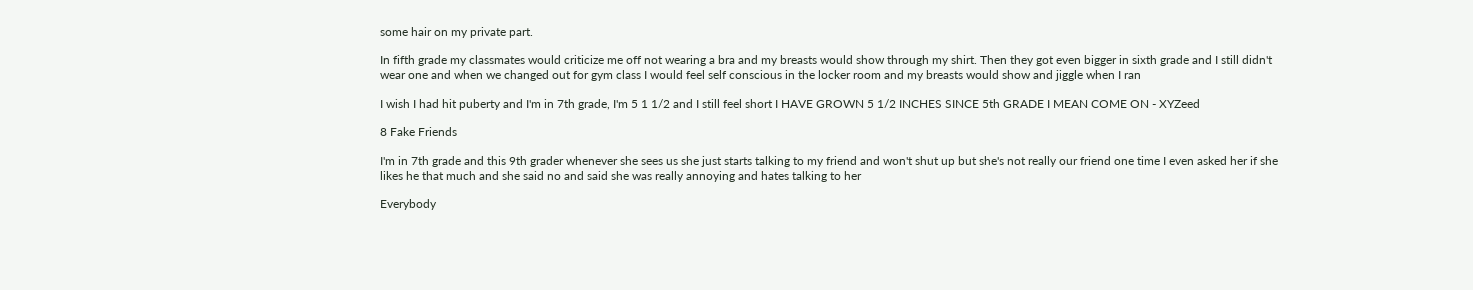some hair on my private part.

In fifth grade my classmates would criticize me off not wearing a bra and my breasts would show through my shirt. Then they got even bigger in sixth grade and I still didn't wear one and when we changed out for gym class I would feel self conscious in the locker room and my breasts would show and jiggle when I ran

I wish I had hit puberty and I'm in 7th grade, I'm 5 1 1/2 and I still feel short I HAVE GROWN 5 1/2 INCHES SINCE 5th GRADE I MEAN COME ON - XYZeed

8 Fake Friends

I'm in 7th grade and this 9th grader whenever she sees us she just starts talking to my friend and won't shut up but she's not really our friend one time I even asked her if she likes he that much and she said no and said she was really annoying and hates talking to her

Everybody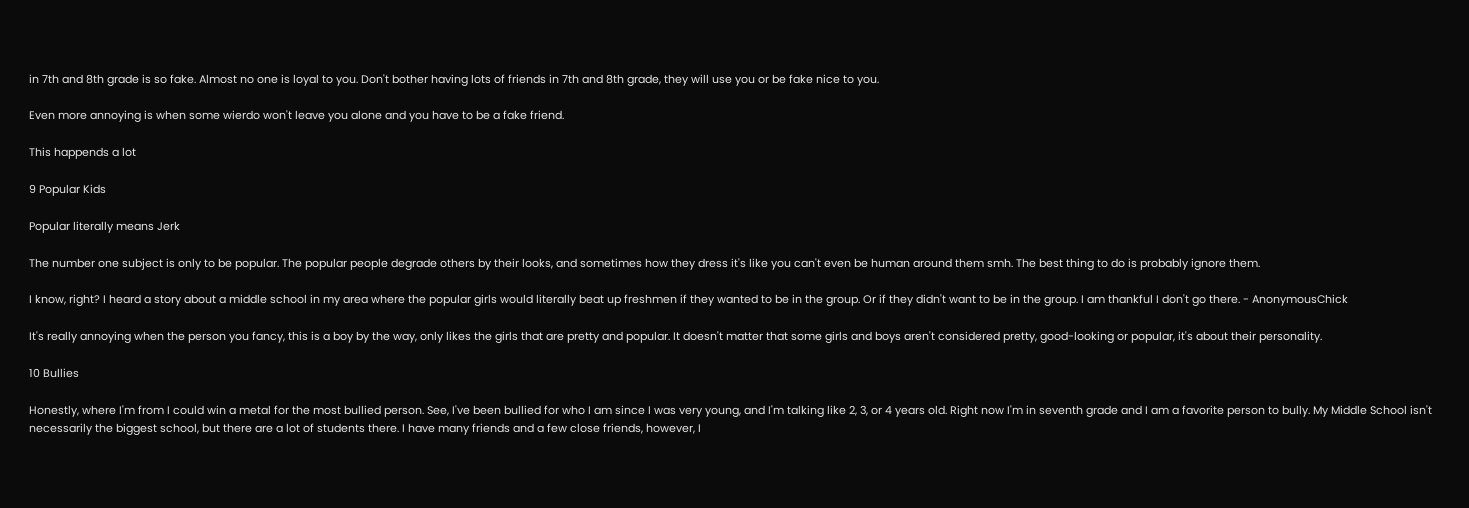in 7th and 8th grade is so fake. Almost no one is loyal to you. Don't bother having lots of friends in 7th and 8th grade, they will use you or be fake nice to you.

Even more annoying is when some wierdo won't leave you alone and you have to be a fake friend.

This happends a lot

9 Popular Kids

Popular literally means Jerk

The number one subject is only to be popular. The popular people degrade others by their looks, and sometimes how they dress it's like you can't even be human around them smh. The best thing to do is probably ignore them.

I know, right? I heard a story about a middle school in my area where the popular girls would literally beat up freshmen if they wanted to be in the group. Or if they didn't want to be in the group. I am thankful I don't go there. - AnonymousChick

It's really annoying when the person you fancy, this is a boy by the way, only likes the girls that are pretty and popular. It doesn't matter that some girls and boys aren't considered pretty, good-looking or popular, it's about their personality.

10 Bullies

Honestly, where I'm from I could win a metal for the most bullied person. See, I've been bullied for who I am since I was very young, and I'm talking like 2, 3, or 4 years old. Right now I'm in seventh grade and I am a favorite person to bully. My Middle School isn't necessarily the biggest school, but there are a lot of students there. I have many friends and a few close friends, however, I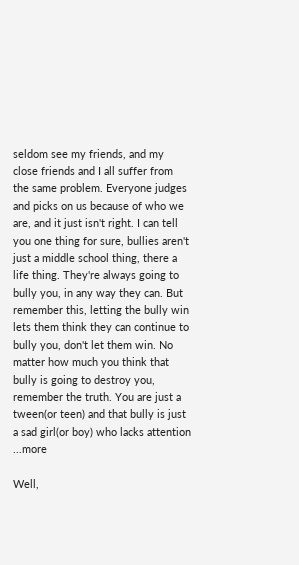seldom see my friends, and my close friends and I all suffer from the same problem. Everyone judges and picks on us because of who we are, and it just isn't right. I can tell you one thing for sure, bullies aren't just a middle school thing, there a life thing. They're always going to bully you, in any way they can. But remember this, letting the bully win lets them think they can continue to bully you, don't let them win. No matter how much you think that bully is going to destroy you, remember the truth. You are just a tween(or teen) and that bully is just a sad girl(or boy) who lacks attention ...more

Well,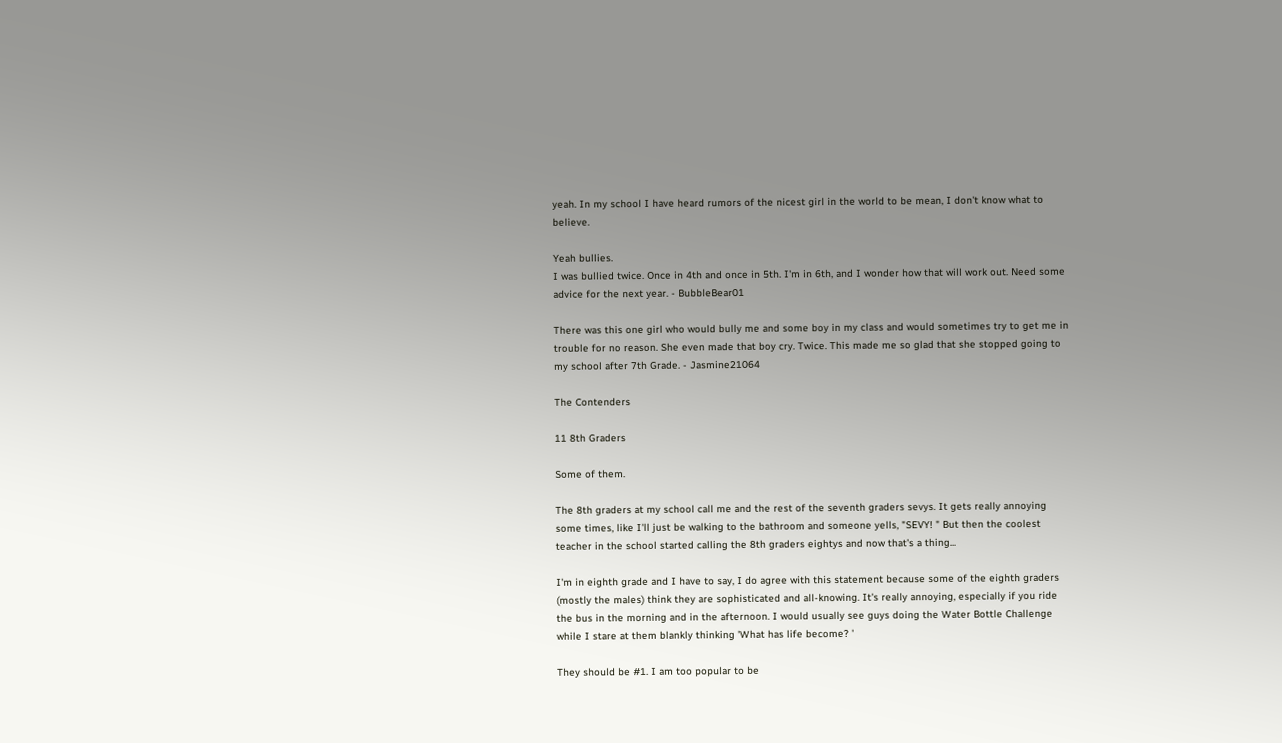yeah. In my school I have heard rumors of the nicest girl in the world to be mean, I don't know what to believe.

Yeah bullies.
I was bullied twice. Once in 4th and once in 5th. I'm in 6th, and I wonder how that will work out. Need some advice for the next year. - BubbleBear01

There was this one girl who would bully me and some boy in my class and would sometimes try to get me in trouble for no reason. She even made that boy cry. Twice. This made me so glad that she stopped going to my school after 7th Grade. - Jasmine21064

The Contenders

11 8th Graders

Some of them.

The 8th graders at my school call me and the rest of the seventh graders sevys. It gets really annoying some times, like I'll just be walking to the bathroom and someone yells, "SEVY! " But then the coolest teacher in the school started calling the 8th graders eightys and now that's a thing...

I'm in eighth grade and I have to say, I do agree with this statement because some of the eighth graders (mostly the males) think they are sophisticated and all-knowing. It's really annoying, especially if you ride the bus in the morning and in the afternoon. I would usually see guys doing the Water Bottle Challenge while I stare at them blankly thinking 'What has life become? '

They should be #1. I am too popular to be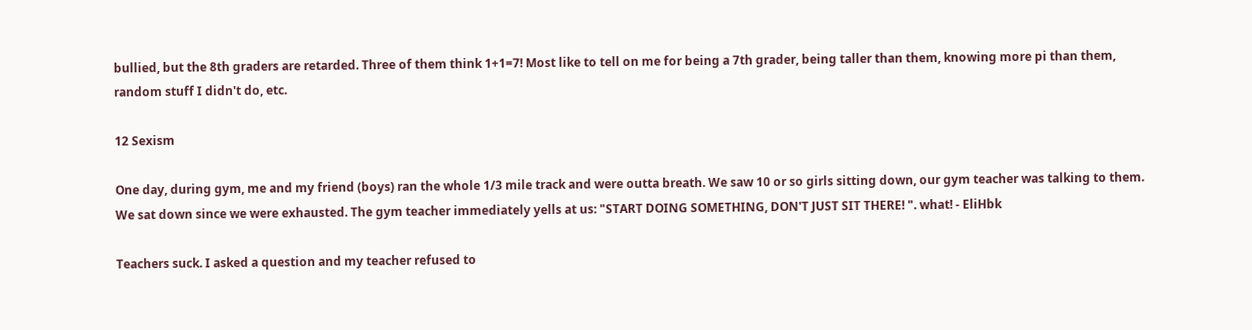bullied, but the 8th graders are retarded. Three of them think 1+1=7! Most like to tell on me for being a 7th grader, being taller than them, knowing more pi than them, random stuff I didn't do, etc.

12 Sexism

One day, during gym, me and my friend (boys) ran the whole 1/3 mile track and were outta breath. We saw 10 or so girls sitting down, our gym teacher was talking to them. We sat down since we were exhausted. The gym teacher immediately yells at us: "START DOING SOMETHING, DON'T JUST SIT THERE! ". what! - EliHbk

Teachers suck. I asked a question and my teacher refused to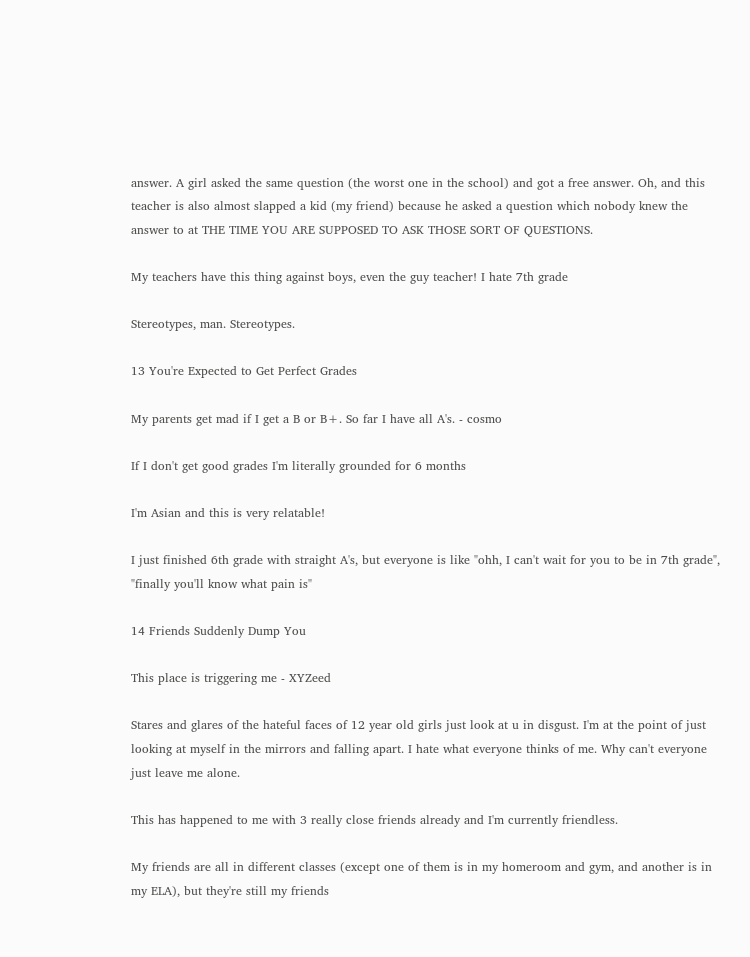answer. A girl asked the same question (the worst one in the school) and got a free answer. Oh, and this teacher is also almost slapped a kid (my friend) because he asked a question which nobody knew the answer to at THE TIME YOU ARE SUPPOSED TO ASK THOSE SORT OF QUESTIONS.

My teachers have this thing against boys, even the guy teacher! I hate 7th grade

Stereotypes, man. Stereotypes.

13 You're Expected to Get Perfect Grades

My parents get mad if I get a B or B+. So far I have all A's. - cosmo

If I don't get good grades I'm literally grounded for 6 months

I'm Asian and this is very relatable!

I just finished 6th grade with straight A's, but everyone is like "ohh, I can't wait for you to be in 7th grade", "finally you'll know what pain is"

14 Friends Suddenly Dump You

This place is triggering me - XYZeed

Stares and glares of the hateful faces of 12 year old girls just look at u in disgust. I'm at the point of just looking at myself in the mirrors and falling apart. I hate what everyone thinks of me. Why can't everyone just leave me alone.

This has happened to me with 3 really close friends already and I'm currently friendless.

My friends are all in different classes (except one of them is in my homeroom and gym, and another is in my ELA), but they're still my friends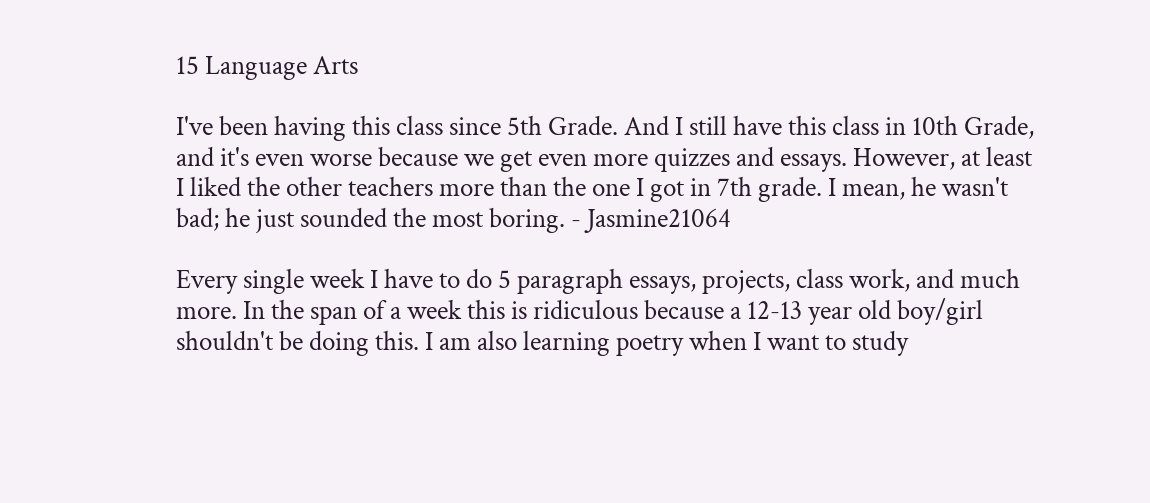15 Language Arts

I've been having this class since 5th Grade. And I still have this class in 10th Grade, and it's even worse because we get even more quizzes and essays. However, at least I liked the other teachers more than the one I got in 7th grade. I mean, he wasn't bad; he just sounded the most boring. - Jasmine21064

Every single week I have to do 5 paragraph essays, projects, class work, and much more. In the span of a week this is ridiculous because a 12-13 year old boy/girl shouldn't be doing this. I am also learning poetry when I want to study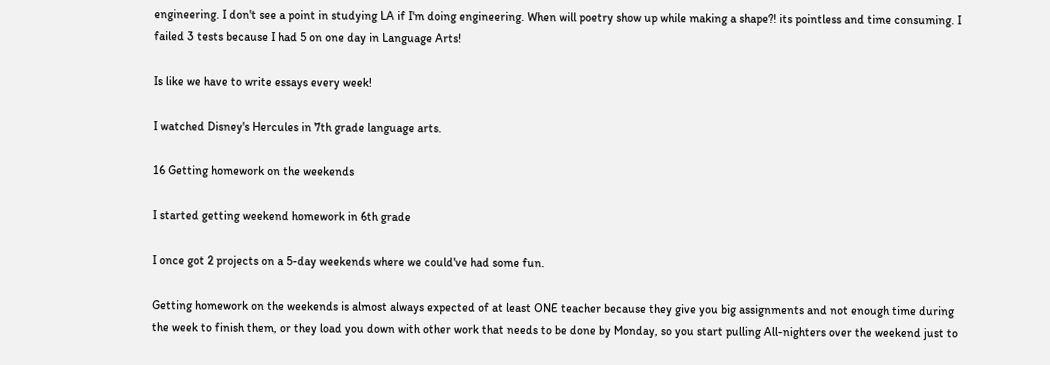engineering. I don't see a point in studying LA if I'm doing engineering. When will poetry show up while making a shape?! its pointless and time consuming. I failed 3 tests because I had 5 on one day in Language Arts!

Is like we have to write essays every week!

I watched Disney's Hercules in 7th grade language arts.

16 Getting homework on the weekends

I started getting weekend homework in 6th grade

I once got 2 projects on a 5-day weekends where we could've had some fun.

Getting homework on the weekends is almost always expected of at least ONE teacher because they give you big assignments and not enough time during the week to finish them, or they load you down with other work that needs to be done by Monday, so you start pulling All-nighters over the weekend just to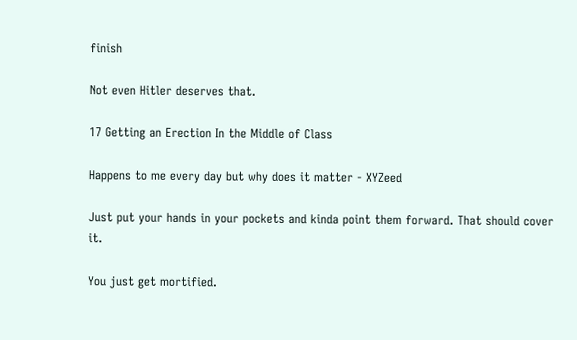finish

Not even Hitler deserves that.

17 Getting an Erection In the Middle of Class

Happens to me every day but why does it matter - XYZeed

Just put your hands in your pockets and kinda point them forward. That should cover it.

You just get mortified.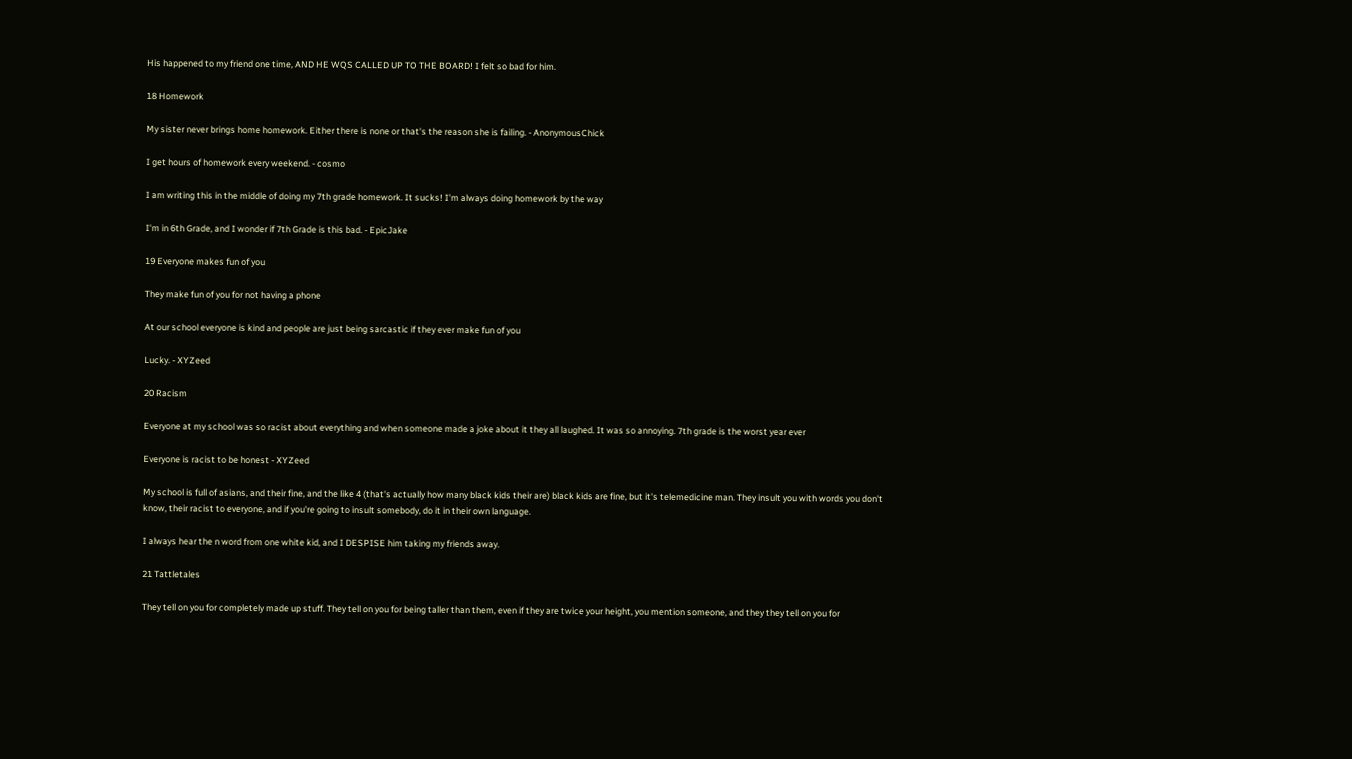His happened to my friend one time, AND HE WQS CALLED UP TO THE BOARD! I felt so bad for him.

18 Homework

My sister never brings home homework. Either there is none or that's the reason she is failing. - AnonymousChick

I get hours of homework every weekend. - cosmo

I am writing this in the middle of doing my 7th grade homework. It sucks! I'm always doing homework by the way

I'm in 6th Grade, and I wonder if 7th Grade is this bad. - EpicJake

19 Everyone makes fun of you

They make fun of you for not having a phone

At our school everyone is kind and people are just being sarcastic if they ever make fun of you

Lucky. - XYZeed

20 Racism

Everyone at my school was so racist about everything and when someone made a joke about it they all laughed. It was so annoying. 7th grade is the worst year ever

Everyone is racist to be honest - XYZeed

My school is full of asians, and their fine, and the like 4 (that's actually how many black kids their are) black kids are fine, but it's telemedicine man. They insult you with words you don't know, their racist to everyone, and if you're going to insult somebody, do it in their own language.

I always hear the n word from one white kid, and I DESPISE him taking my friends away.

21 Tattletales

They tell on you for completely made up stuff. They tell on you for being taller than them, even if they are twice your height, you mention someone, and they they tell on you for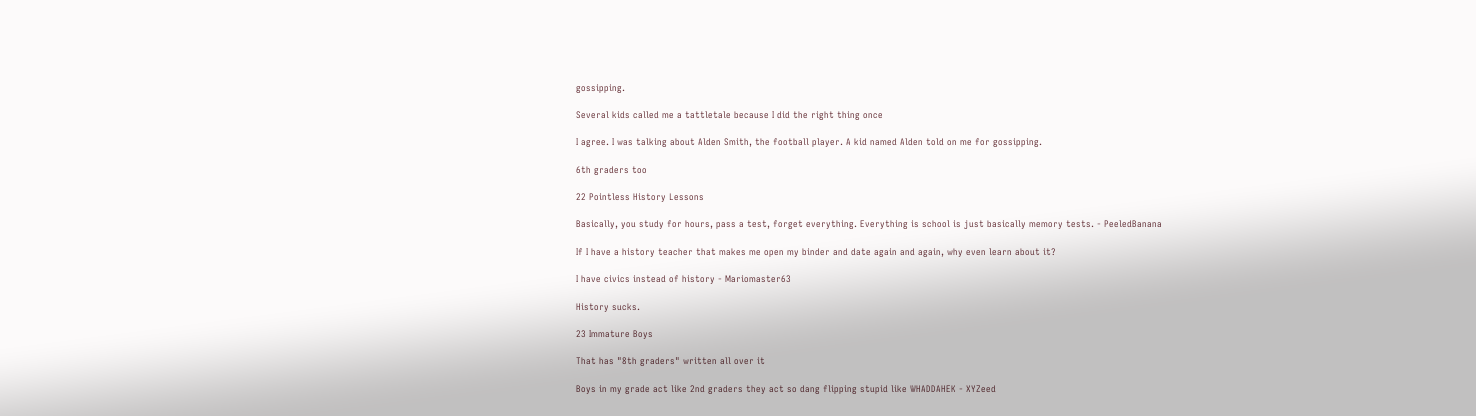gossipping.

Several kids called me a tattletale because I did the right thing once

I agree. I was talking about Alden Smith, the football player. A kid named Alden told on me for gossipping.

6th graders too

22 Pointless History Lessons

Basically, you study for hours, pass a test, forget everything. Everything is school is just basically memory tests. - PeeledBanana

If I have a history teacher that makes me open my binder and date again and again, why even learn about it?

I have civics instead of history - Mariomaster63

History sucks.

23 Immature Boys

That has "8th graders" written all over it

Boys in my grade act like 2nd graders they act so dang flipping stupid like WHADDAHEK - XYZeed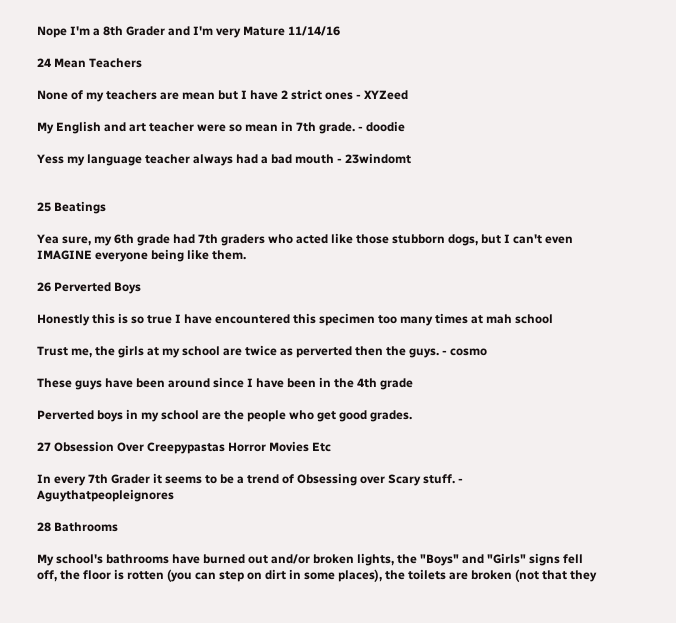Nope I'm a 8th Grader and I'm very Mature 11/14/16

24 Mean Teachers

None of my teachers are mean but I have 2 strict ones - XYZeed

My English and art teacher were so mean in 7th grade. - doodie

Yess my language teacher always had a bad mouth - 23windomt


25 Beatings

Yea sure, my 6th grade had 7th graders who acted like those stubborn dogs, but I can't even IMAGINE everyone being like them.

26 Perverted Boys

Honestly this is so true I have encountered this specimen too many times at mah school

Trust me, the girls at my school are twice as perverted then the guys. - cosmo

These guys have been around since I have been in the 4th grade

Perverted boys in my school are the people who get good grades.

27 Obsession Over Creepypastas Horror Movies Etc

In every 7th Grader it seems to be a trend of Obsessing over Scary stuff. - Aguythatpeopleignores

28 Bathrooms

My school's bathrooms have burned out and/or broken lights, the "Boys" and "Girls" signs fell off, the floor is rotten (you can step on dirt in some places), the toilets are broken (not that they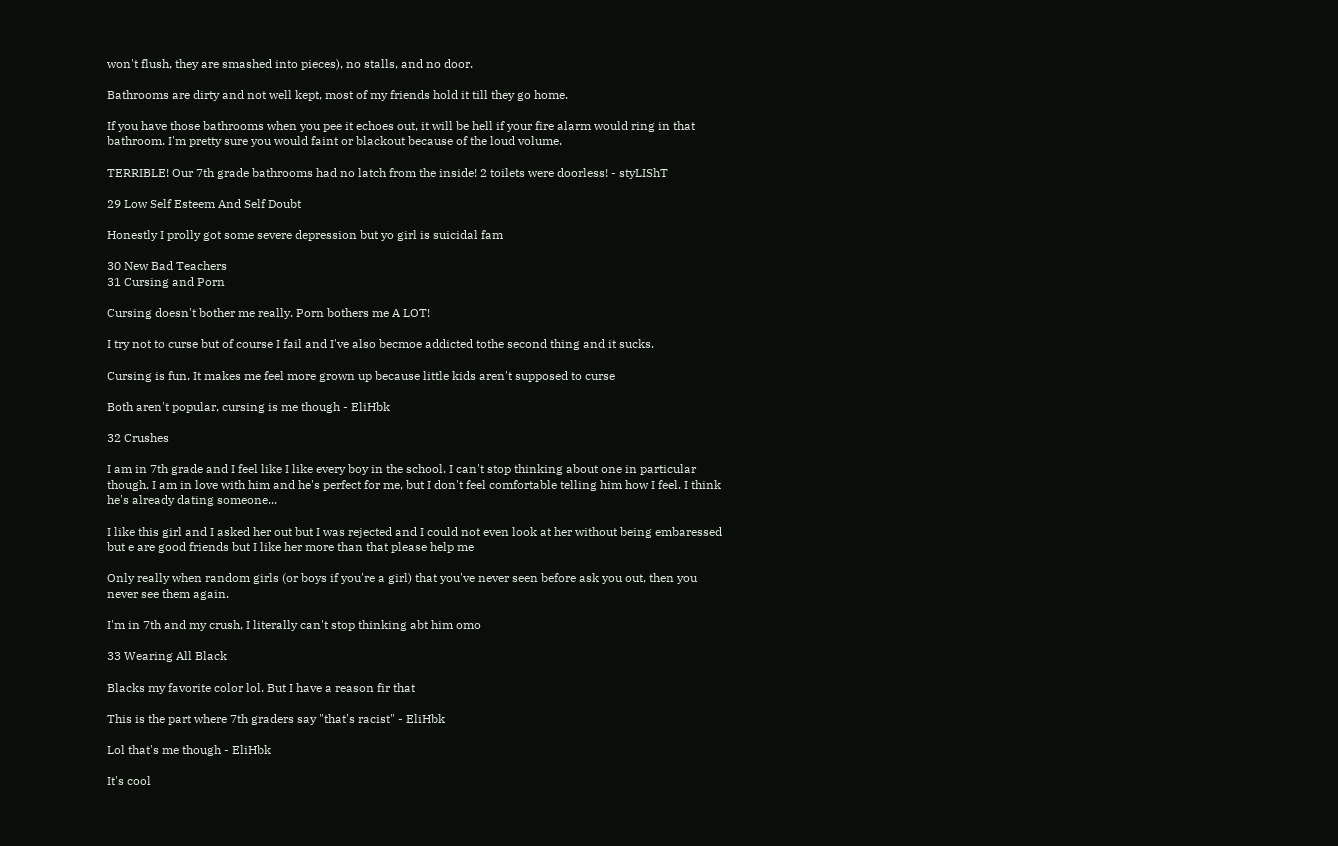won't flush, they are smashed into pieces), no stalls, and no door.

Bathrooms are dirty and not well kept, most of my friends hold it till they go home.

If you have those bathrooms when you pee it echoes out, it will be hell if your fire alarm would ring in that bathroom. I'm pretty sure you would faint or blackout because of the loud volume.

TERRIBLE! Our 7th grade bathrooms had no latch from the inside! 2 toilets were doorless! - styLIShT

29 Low Self Esteem And Self Doubt

Honestly I prolly got some severe depression but yo girl is suicidal fam

30 New Bad Teachers
31 Cursing and Porn

Cursing doesn't bother me really. Porn bothers me A LOT!

I try not to curse but of course I fail and I've also becmoe addicted tothe second thing and it sucks.

Cursing is fun. It makes me feel more grown up because little kids aren't supposed to curse

Both aren't popular, cursing is me though - EliHbk

32 Crushes

I am in 7th grade and I feel like I like every boy in the school. I can't stop thinking about one in particular though. I am in love with him and he's perfect for me, but I don't feel comfortable telling him how I feel. I think he's already dating someone...

I like this girl and I asked her out but I was rejected and I could not even look at her without being embaressed but e are good friends but I like her more than that please help me

Only really when random girls (or boys if you're a girl) that you've never seen before ask you out, then you never see them again.

I'm in 7th and my crush, I literally can't stop thinking abt him omo

33 Wearing All Black

Blacks my favorite color lol. But I have a reason fir that

This is the part where 7th graders say "that's racist" - EliHbk

Lol that's me though - EliHbk

It's cool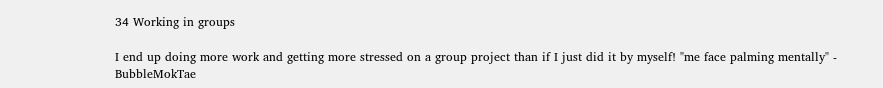34 Working in groups

I end up doing more work and getting more stressed on a group project than if I just did it by myself! "me face palming mentally" - BubbleMokTae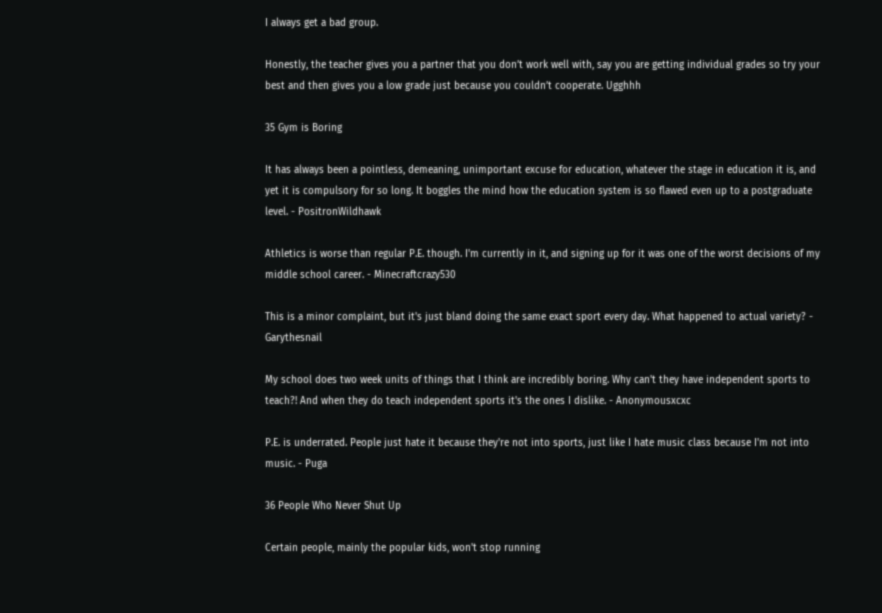I always get a bad group.

Honestly, the teacher gives you a partner that you don’t work well with, say you are getting individual grades so try your best and then gives you a low grade just because you couldn’t cooperate. Ugghhh

35 Gym is Boring

It has always been a pointless, demeaning, unimportant excuse for education, whatever the stage in education it is, and yet it is compulsory for so long. It boggles the mind how the education system is so flawed even up to a postgraduate level. - PositronWildhawk

Athletics is worse than regular P.E. though. I'm currently in it, and signing up for it was one of the worst decisions of my middle school career. - Minecraftcrazy530

This is a minor complaint, but it's just bland doing the same exact sport every day. What happened to actual variety? - Garythesnail

My school does two week units of things that I think are incredibly boring. Why can't they have independent sports to teach?! And when they do teach independent sports it's the ones I dislike. - Anonymousxcxc

P.E. is underrated. People just hate it because they're not into sports, just like I hate music class because I'm not into music. - Puga

36 People Who Never Shut Up

Certain people, mainly the popular kids, won't stop running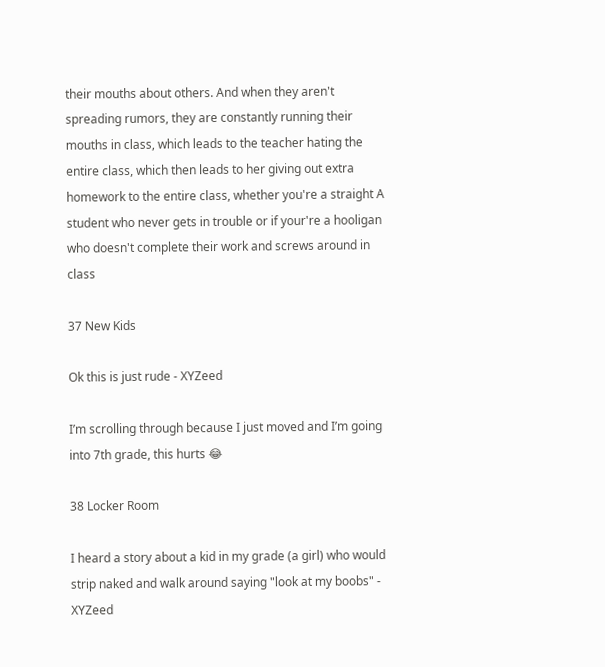their mouths about others. And when they aren't spreading rumors, they are constantly running their mouths in class, which leads to the teacher hating the entire class, which then leads to her giving out extra homework to the entire class, whether you're a straight A student who never gets in trouble or if your're a hooligan who doesn't complete their work and screws around in class

37 New Kids

Ok this is just rude - XYZeed

I’m scrolling through because I just moved and I’m going into 7th grade, this hurts 😂

38 Locker Room

I heard a story about a kid in my grade (a girl) who would strip naked and walk around saying "look at my boobs" - XYZeed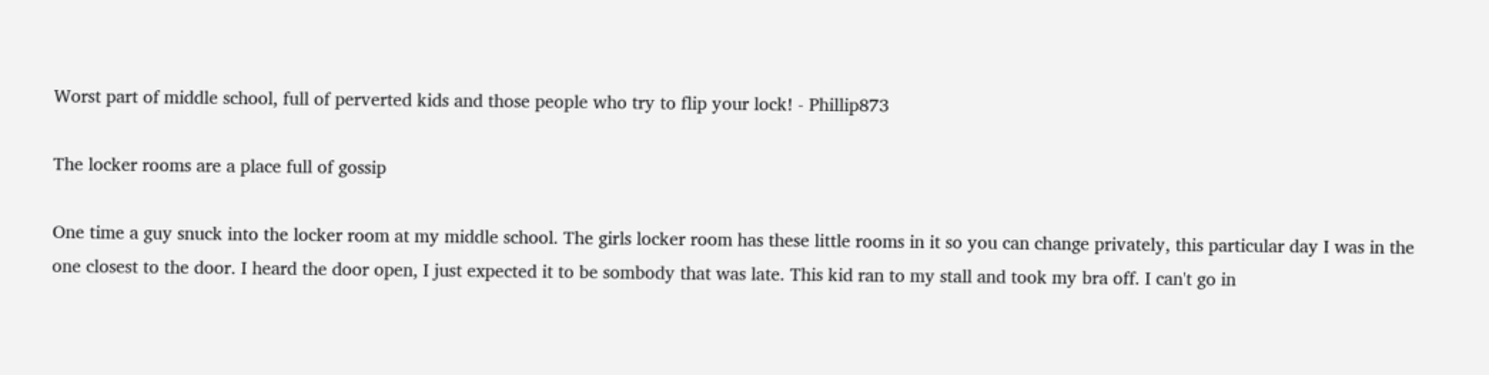Worst part of middle school, full of perverted kids and those people who try to flip your lock! - Phillip873

The locker rooms are a place full of gossip

One time a guy snuck into the locker room at my middle school. The girls locker room has these little rooms in it so you can change privately, this particular day I was in the one closest to the door. I heard the door open, I just expected it to be sombody that was late. This kid ran to my stall and took my bra off. I can't go in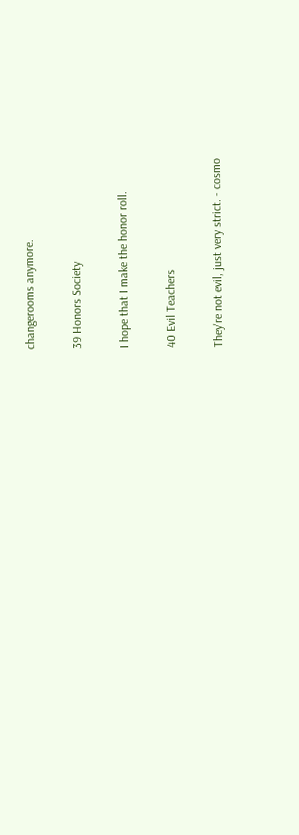changerooms anymore.

39 Honors Society

I hope that I make the honor roll.

40 Evil Teachers

They're not evil, just very strict. - cosmo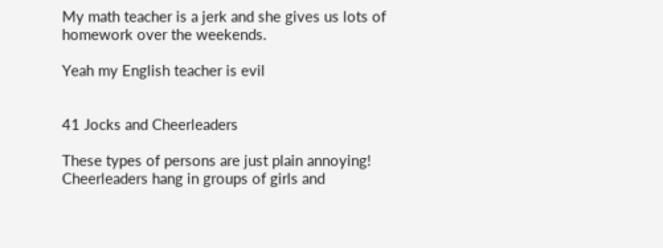My math teacher is a jerk and she gives us lots of homework over the weekends.

Yeah my English teacher is evil


41 Jocks and Cheerleaders

These types of persons are just plain annoying! Cheerleaders hang in groups of girls and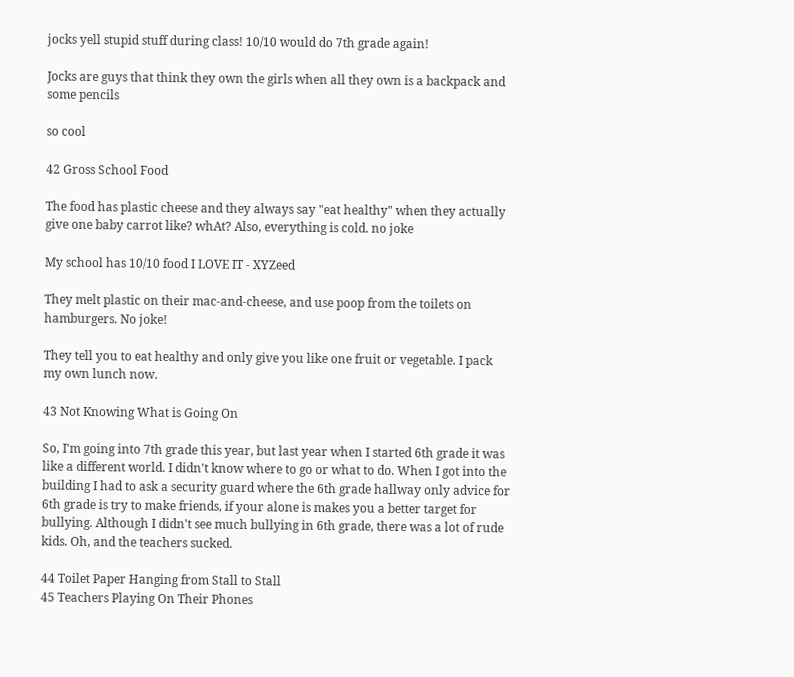jocks yell stupid stuff during class! 10/10 would do 7th grade again!

Jocks are guys that think they own the girls when all they own is a backpack and some pencils

so cool

42 Gross School Food

The food has plastic cheese and they always say "eat healthy" when they actually give one baby carrot like? whAt? Also, everything is cold. no joke

My school has 10/10 food I LOVE IT - XYZeed

They melt plastic on their mac-and-cheese, and use poop from the toilets on hamburgers. No joke!

They tell you to eat healthy and only give you like one fruit or vegetable. I pack my own lunch now.

43 Not Knowing What is Going On

So, I'm going into 7th grade this year, but last year when I started 6th grade it was like a different world. I didn't know where to go or what to do. When I got into the building I had to ask a security guard where the 6th grade hallway only advice for 6th grade is try to make friends, if your alone is makes you a better target for bullying. Although I didn't see much bullying in 6th grade, there was a lot of rude kids. Oh, and the teachers sucked.

44 Toilet Paper Hanging from Stall to Stall
45 Teachers Playing On Their Phones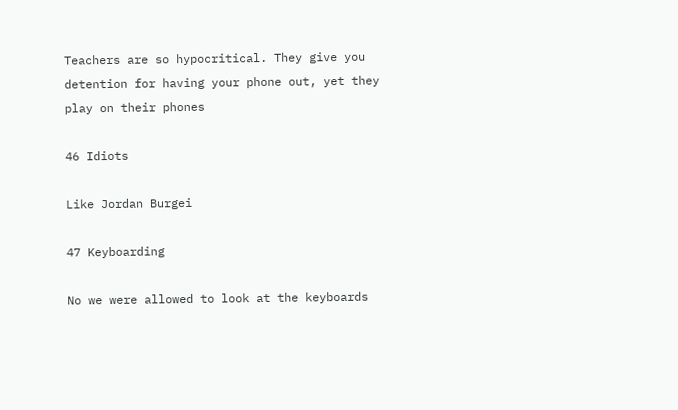Teachers are so hypocritical. They give you detention for having your phone out, yet they play on their phones

46 Idiots

Like Jordan Burgei

47 Keyboarding

No we were allowed to look at the keyboards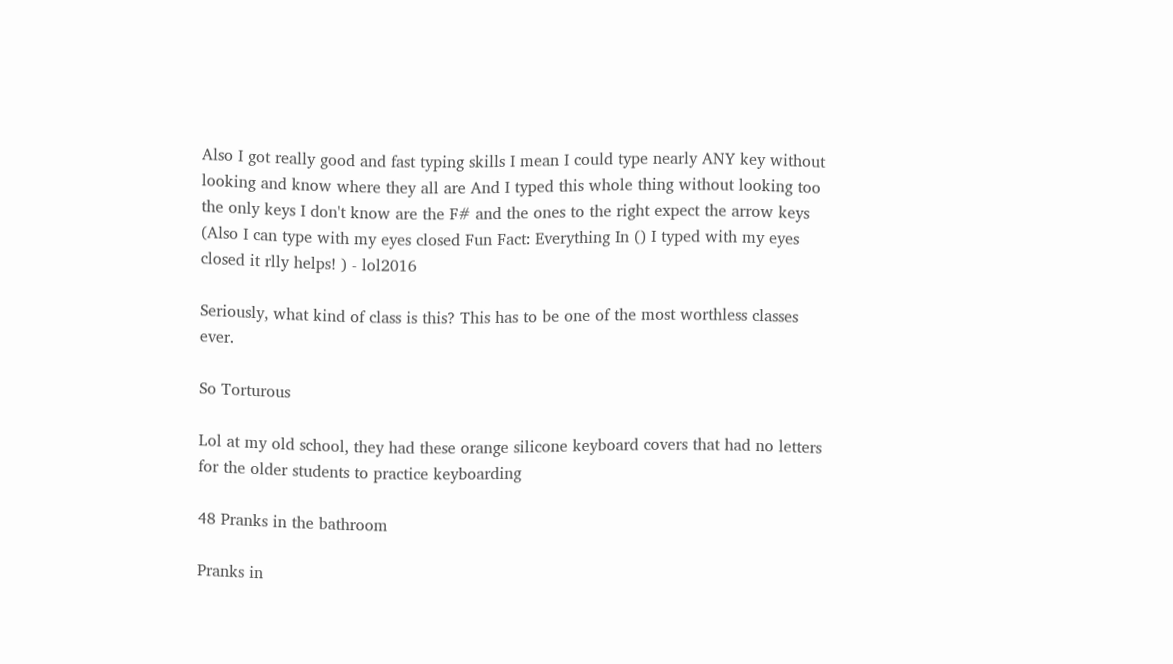Also I got really good and fast typing skills I mean I could type nearly ANY key without looking and know where they all are And I typed this whole thing without looking too the only keys I don't know are the F# and the ones to the right expect the arrow keys (Also I can type with my eyes closed Fun Fact: Everything In () I typed with my eyes closed it rlly helps! ) - lol2016

Seriously, what kind of class is this? This has to be one of the most worthless classes ever.

So Torturous

Lol at my old school, they had these orange silicone keyboard covers that had no letters for the older students to practice keyboarding

48 Pranks in the bathroom

Pranks in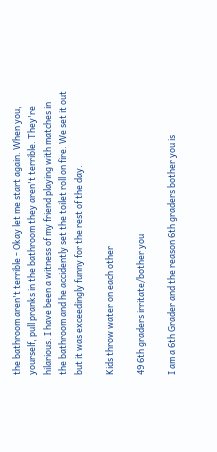the bathroom aren't terrible - Okay let me start again. When you, yourself, pull pranks in the bathroom they aren't terrible. They're hilarious. I have been a witness of my friend playing with matches in the bathroom and he accidently set the toilet roll on fire. We set it out but it was exceedingly funny for the rest of the day.

Kids throw water on each other

49 6th graders irritate/bother you

I am a 6th Grader and the reason 6th graders bother you is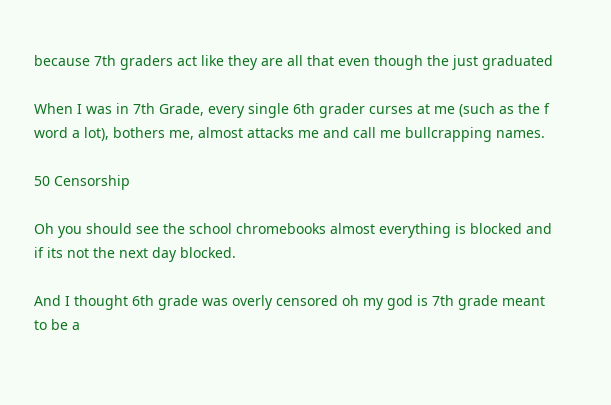because 7th graders act like they are all that even though the just graduated

When I was in 7th Grade, every single 6th grader curses at me (such as the f word a lot), bothers me, almost attacks me and call me bullcrapping names.

50 Censorship

Oh you should see the school chromebooks almost everything is blocked and if its not the next day blocked.

And I thought 6th grade was overly censored oh my god is 7th grade meant to be a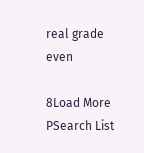real grade even

8Load More
PSearch List